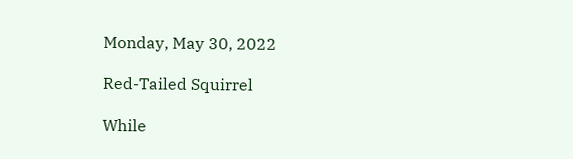Monday, May 30, 2022

Red-Tailed Squirrel

While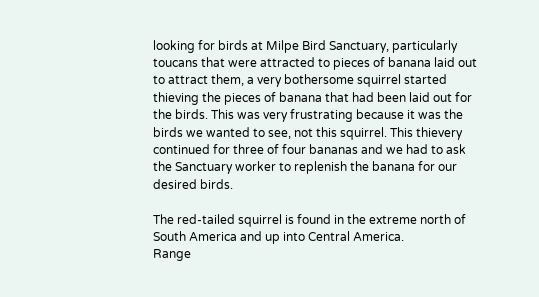looking for birds at Milpe Bird Sanctuary, particularly toucans that were attracted to pieces of banana laid out to attract them, a very bothersome squirrel started thieving the pieces of banana that had been laid out for the birds. This was very frustrating because it was the birds we wanted to see, not this squirrel. This thievery continued for three of four bananas and we had to ask the Sanctuary worker to replenish the banana for our desired birds.

The red-tailed squirrel is found in the extreme north of South America and up into Central America.
Range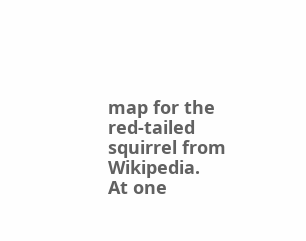map for the red-tailed squirrel from Wikipedia.
At one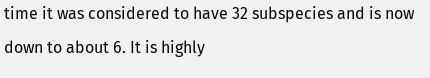time it was considered to have 32 subspecies and is now down to about 6. It is highly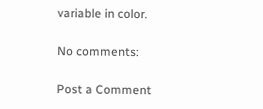variable in color.

No comments:

Post a Comment